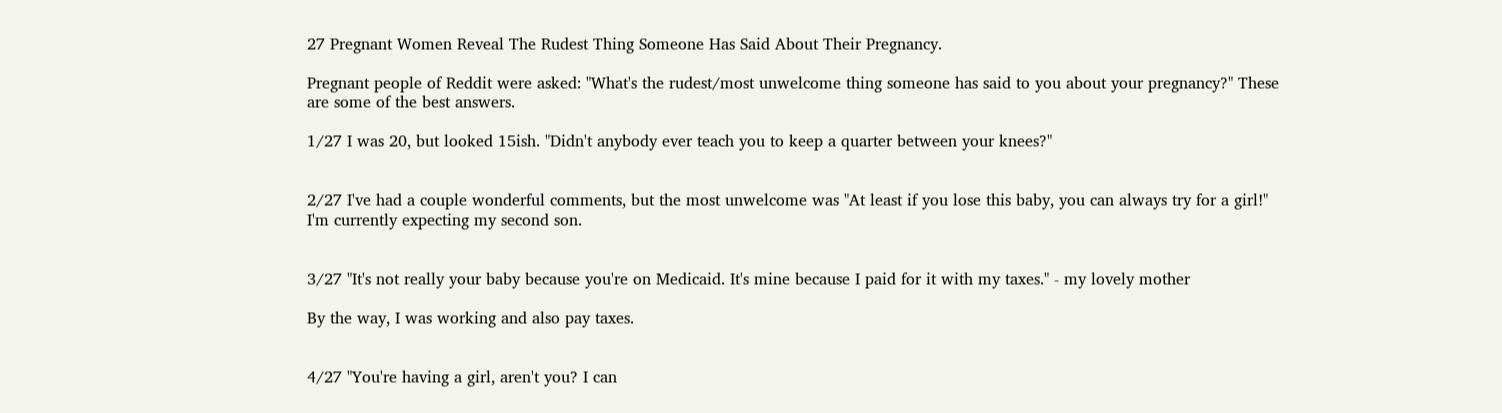27 Pregnant Women Reveal The Rudest Thing Someone Has Said About Their Pregnancy.

Pregnant people of Reddit were asked: "What's the rudest/most unwelcome thing someone has said to you about your pregnancy?" These are some of the best answers.

1/27 I was 20, but looked 15ish. "Didn't anybody ever teach you to keep a quarter between your knees?"


2/27 I've had a couple wonderful comments, but the most unwelcome was "At least if you lose this baby, you can always try for a girl!" I'm currently expecting my second son.


3/27 "It's not really your baby because you're on Medicaid. It's mine because I paid for it with my taxes." - my lovely mother

By the way, I was working and also pay taxes.


4/27 "You're having a girl, aren't you? I can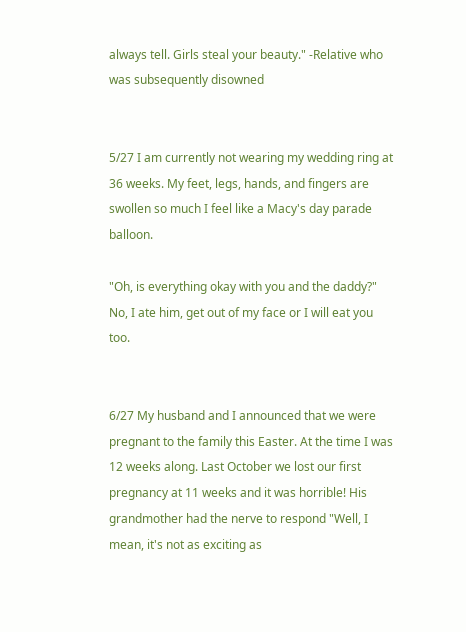always tell. Girls steal your beauty." -Relative who was subsequently disowned


5/27 I am currently not wearing my wedding ring at 36 weeks. My feet, legs, hands, and fingers are swollen so much I feel like a Macy's day parade balloon.

"Oh, is everything okay with you and the daddy?" No, I ate him, get out of my face or I will eat you too.


6/27 My husband and I announced that we were pregnant to the family this Easter. At the time I was 12 weeks along. Last October we lost our first pregnancy at 11 weeks and it was horrible! His grandmother had the nerve to respond "Well, I mean, it's not as exciting as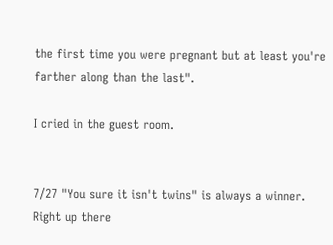the first time you were pregnant but at least you're farther along than the last".

I cried in the guest room.


7/27 "You sure it isn't twins" is always a winner. Right up there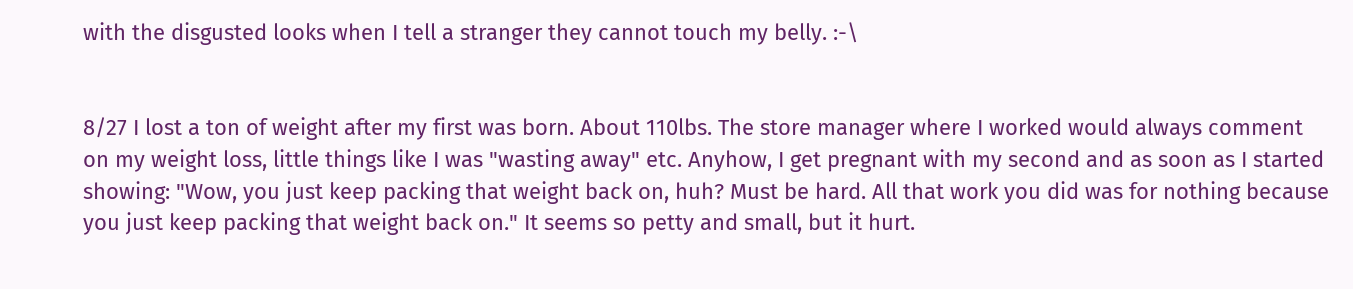with the disgusted looks when I tell a stranger they cannot touch my belly. :-\


8/27 I lost a ton of weight after my first was born. About 110lbs. The store manager where I worked would always comment on my weight loss, little things like I was "wasting away" etc. Anyhow, I get pregnant with my second and as soon as I started showing: "Wow, you just keep packing that weight back on, huh? Must be hard. All that work you did was for nothing because you just keep packing that weight back on." It seems so petty and small, but it hurt.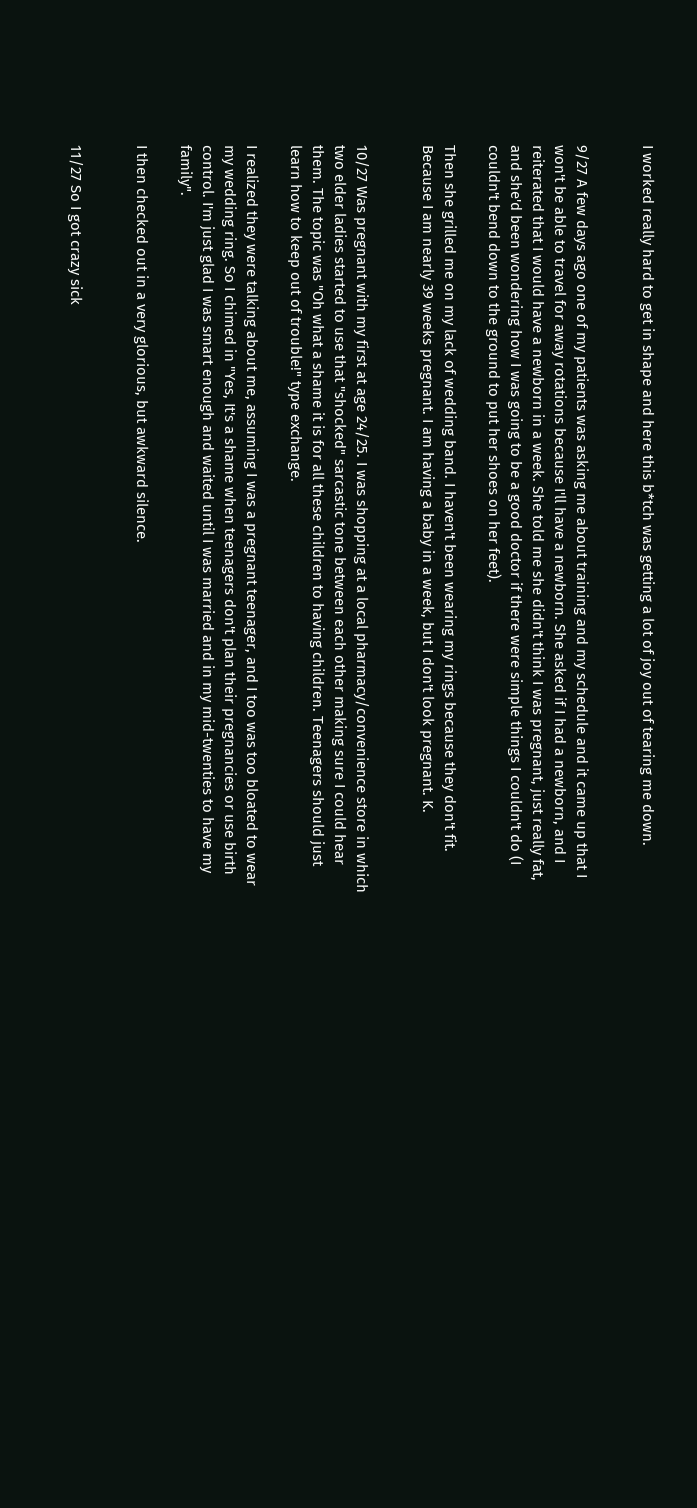I worked really hard to get in shape and here this b*tch was getting a lot of joy out of tearing me down.


9/27 A few days ago one of my patients was asking me about training and my schedule and it came up that I won't be able to travel for away rotations because I'll have a newborn. She asked if I had a newborn, and I reiterated that I would have a newborn in a week. She told me she didn't think I was pregnant, just really fat, and she'd been wondering how I was going to be a good doctor if there were simple things I couldn't do (I couldn't bend down to the ground to put her shoes on her feet).

Then she grilled me on my lack of wedding band. I haven't been wearing my rings because they don't fit. Because I am nearly 39 weeks pregnant. I am having a baby in a week, but I don't look pregnant. K.


10/27 Was pregnant with my first at age 24/25. I was shopping at a local pharmacy/convenience store in which two elder ladies started to use that "shocked" sarcastic tone between each other making sure I could hear them. The topic was "Oh what a shame it is for all these children to having children. Teenagers should just learn how to keep out of trouble!" type exchange.

I realized they were talking about me, assuming I was a pregnant teenager, and I too was too bloated to wear my wedding ring. So I chimed in "Yes, It's a shame when teenagers don't plan their pregnancies or use birth control. I'm just glad I was smart enough and waited until I was married and in my mid-twenties to have my family".

I then checked out in a very glorious, but awkward silence.


11/27 So I got crazy sick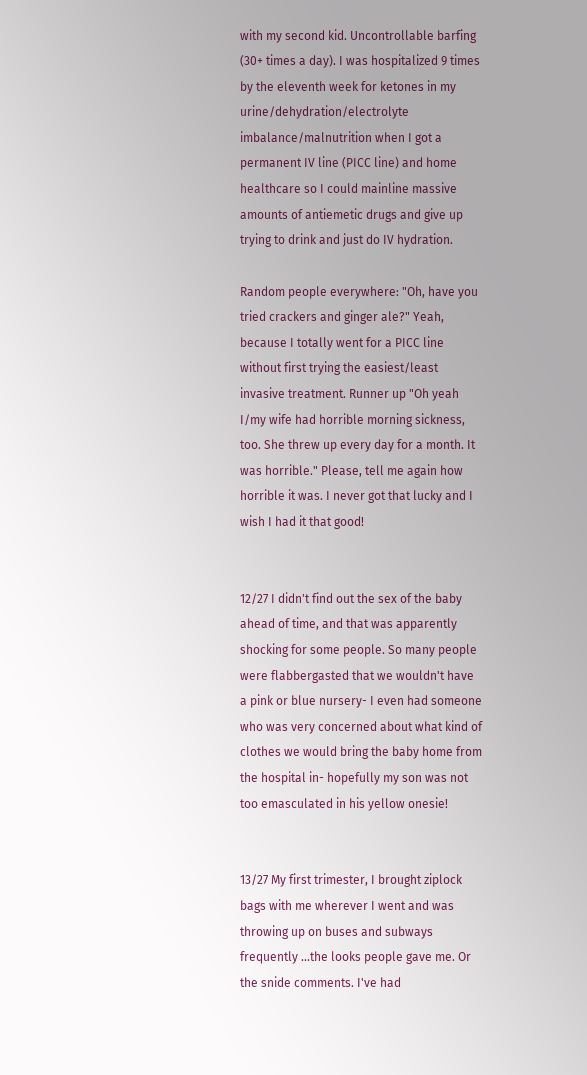with my second kid. Uncontrollable barfing (30+ times a day). I was hospitalized 9 times by the eleventh week for ketones in my urine/dehydration/electrolyte imbalance/malnutrition when I got a permanent IV line (PICC line) and home healthcare so I could mainline massive amounts of antiemetic drugs and give up trying to drink and just do IV hydration.

Random people everywhere: "Oh, have you tried crackers and ginger ale?" Yeah, because I totally went for a PICC line without first trying the easiest/least invasive treatment. Runner up "Oh yeah I/my wife had horrible morning sickness, too. She threw up every day for a month. It was horrible." Please, tell me again how horrible it was. I never got that lucky and I wish I had it that good!


12/27 I didn't find out the sex of the baby ahead of time, and that was apparently shocking for some people. So many people were flabbergasted that we wouldn't have a pink or blue nursery- I even had someone who was very concerned about what kind of clothes we would bring the baby home from the hospital in- hopefully my son was not too emasculated in his yellow onesie!


13/27 My first trimester, I brought ziplock bags with me wherever I went and was throwing up on buses and subways frequently ...the looks people gave me. Or the snide comments. I've had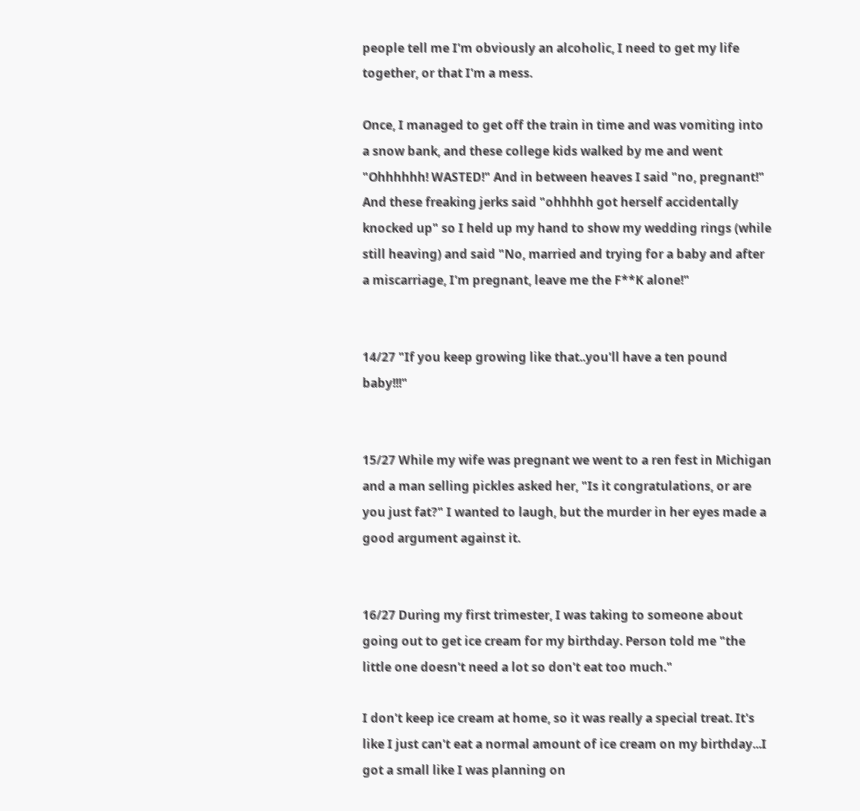people tell me I'm obviously an alcoholic, I need to get my life together, or that I'm a mess.

Once, I managed to get off the train in time and was vomiting into a snow bank, and these college kids walked by me and went "Ohhhhhh! WASTED!" And in between heaves I said "no, pregnant!" And these freaking jerks said "ohhhhh got herself accidentally knocked up" so I held up my hand to show my wedding rings (while still heaving) and said "No, married and trying for a baby and after a miscarriage, I'm pregnant, leave me the F**K alone!"


14/27 "If you keep growing like that..you'll have a ten pound baby!!!"


15/27 While my wife was pregnant we went to a ren fest in Michigan and a man selling pickles asked her, "Is it congratulations, or are you just fat?" I wanted to laugh, but the murder in her eyes made a good argument against it.


16/27 During my first trimester, I was taking to someone about going out to get ice cream for my birthday. Person told me "the little one doesn't need a lot so don't eat too much."

I don't keep ice cream at home, so it was really a special treat. It's like I just can't eat a normal amount of ice cream on my birthday...I got a small like I was planning on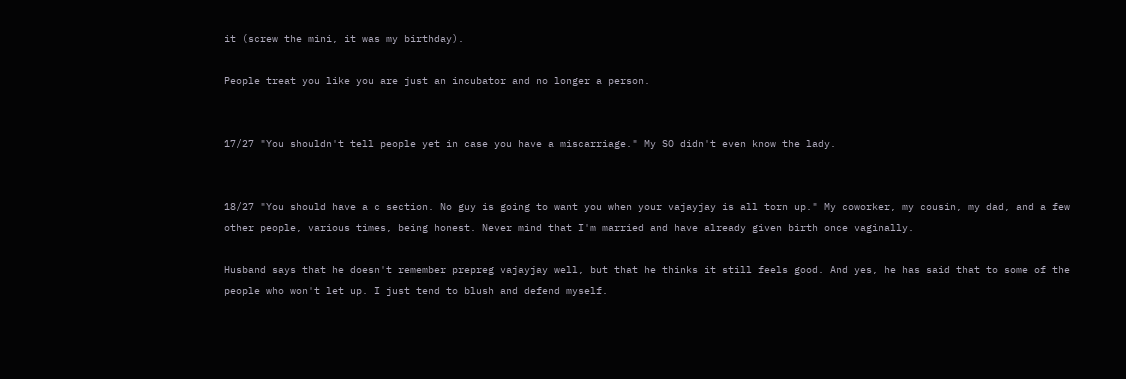it (screw the mini, it was my birthday).

People treat you like you are just an incubator and no longer a person.


17/27 "You shouldn't tell people yet in case you have a miscarriage." My SO didn't even know the lady.


18/27 "You should have a c section. No guy is going to want you when your vajayjay is all torn up." My coworker, my cousin, my dad, and a few other people, various times, being honest. Never mind that I'm married and have already given birth once vaginally.

Husband says that he doesn't remember prepreg vajayjay well, but that he thinks it still feels good. And yes, he has said that to some of the people who won't let up. I just tend to blush and defend myself.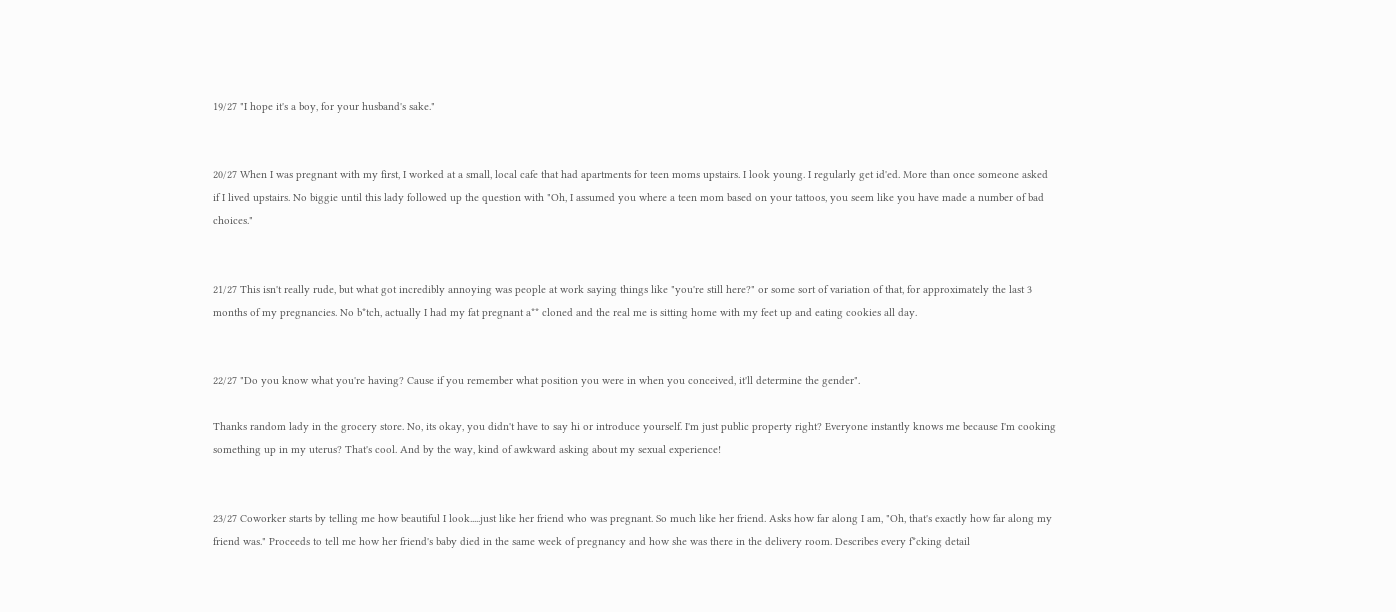19/27 "I hope it's a boy, for your husband's sake."


20/27 When I was pregnant with my first, I worked at a small, local cafe that had apartments for teen moms upstairs. I look young. I regularly get id'ed. More than once someone asked if I lived upstairs. No biggie until this lady followed up the question with "Oh, I assumed you where a teen mom based on your tattoos, you seem like you have made a number of bad choices."


21/27 This isn't really rude, but what got incredibly annoying was people at work saying things like "you're still here?" or some sort of variation of that, for approximately the last 3 months of my pregnancies. No b*tch, actually I had my fat pregnant a** cloned and the real me is sitting home with my feet up and eating cookies all day.


22/27 "Do you know what you're having? Cause if you remember what position you were in when you conceived, it'll determine the gender".

Thanks random lady in the grocery store. No, its okay, you didn't have to say hi or introduce yourself. I'm just public property right? Everyone instantly knows me because I'm cooking something up in my uterus? That's cool. And by the way, kind of awkward asking about my sexual experience!


23/27 Coworker starts by telling me how beautiful I look.....just like her friend who was pregnant. So much like her friend. Asks how far along I am, "Oh, that's exactly how far along my friend was." Proceeds to tell me how her friend's baby died in the same week of pregnancy and how she was there in the delivery room. Describes every f*cking detail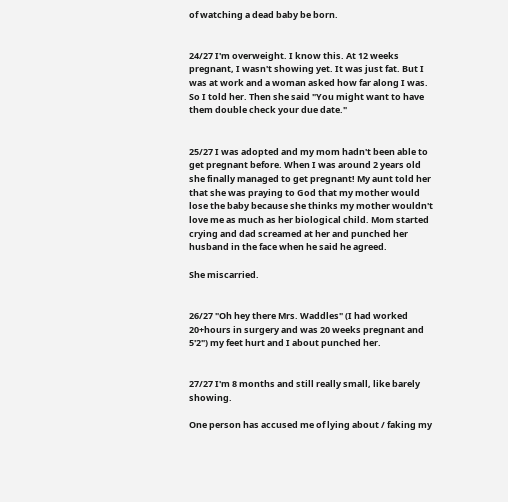of watching a dead baby be born.


24/27 I'm overweight. I know this. At 12 weeks pregnant, I wasn't showing yet. It was just fat. But I was at work and a woman asked how far along I was. So I told her. Then she said "You might want to have them double check your due date."


25/27 I was adopted and my mom hadn't been able to get pregnant before. When I was around 2 years old she finally managed to get pregnant! My aunt told her that she was praying to God that my mother would lose the baby because she thinks my mother wouldn't love me as much as her biological child. Mom started crying and dad screamed at her and punched her husband in the face when he said he agreed.

She miscarried.


26/27 "Oh hey there Mrs. Waddles" (I had worked 20+hours in surgery and was 20 weeks pregnant and 5'2") my feet hurt and I about punched her.


27/27 I'm 8 months and still really small, like barely showing.

One person has accused me of lying about / faking my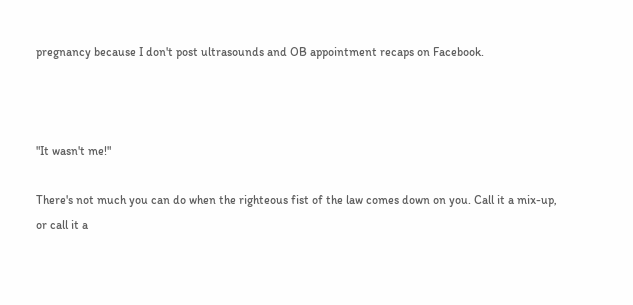pregnancy because I don't post ultrasounds and OB appointment recaps on Facebook.



"It wasn't me!"

There's not much you can do when the righteous fist of the law comes down on you. Call it a mix-up, or call it a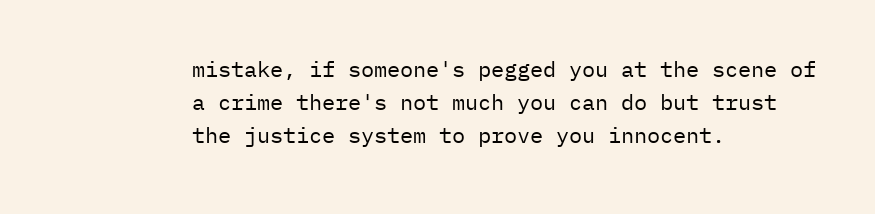mistake, if someone's pegged you at the scene of a crime there's not much you can do but trust the justice system to prove you innocent.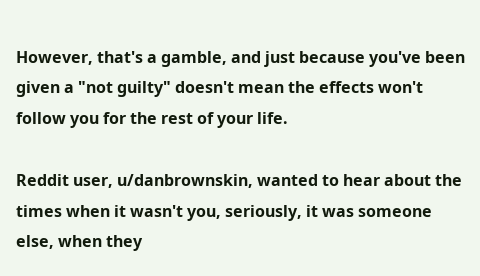However, that's a gamble, and just because you've been given a "not guilty" doesn't mean the effects won't follow you for the rest of your life.

Reddit user, u/danbrownskin, wanted to hear about the times when it wasn't you, seriously, it was someone else, when they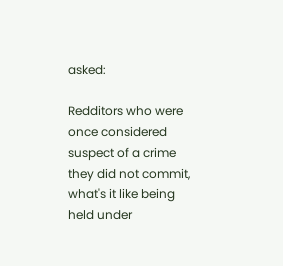asked:

Redditors who were once considered suspect of a crime they did not commit, what's it like being held under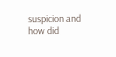suspicion and how did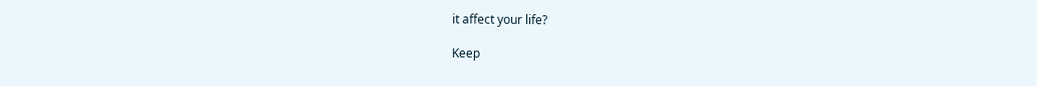it affect your life?

Keep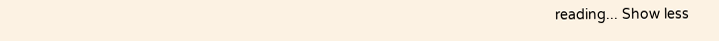reading... Show less